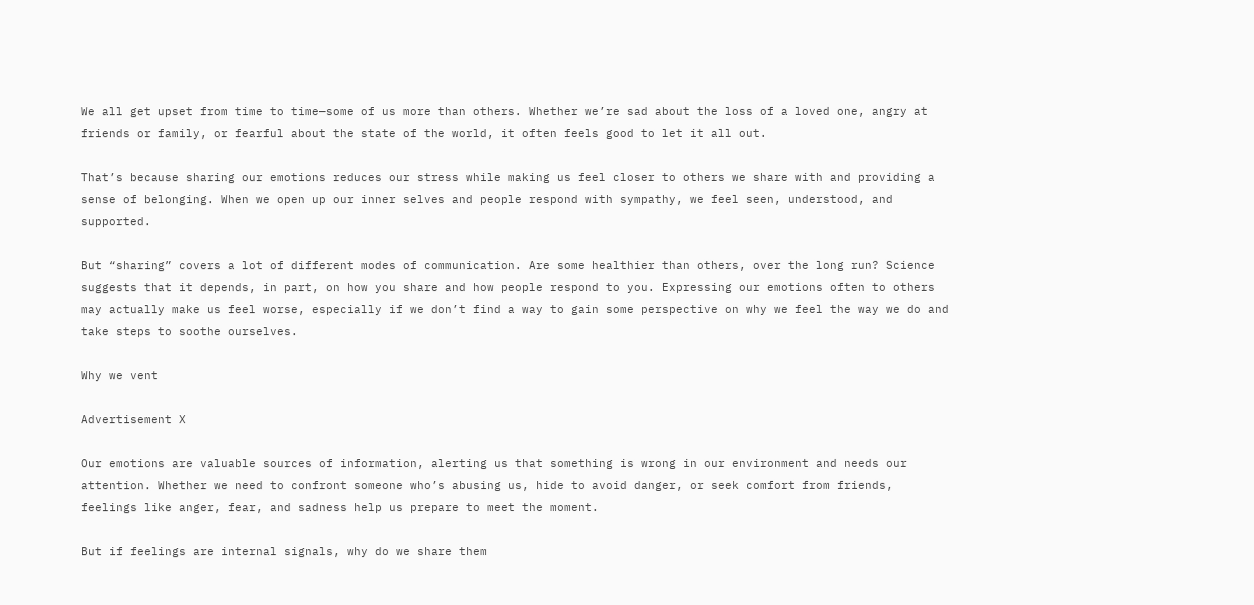We all get upset from time to time—some of us more than others. Whether we’re sad about the loss of a loved one, angry at friends or family, or fearful about the state of the world, it often feels good to let it all out.

That’s because sharing our emotions reduces our stress while making us feel closer to others we share with and providing a sense of belonging. When we open up our inner selves and people respond with sympathy, we feel seen, understood, and supported.

But “sharing” covers a lot of different modes of communication. Are some healthier than others, over the long run? Science suggests that it depends, in part, on how you share and how people respond to you. Expressing our emotions often to others may actually make us feel worse, especially if we don’t find a way to gain some perspective on why we feel the way we do and take steps to soothe ourselves.

Why we vent

Advertisement X

Our emotions are valuable sources of information, alerting us that something is wrong in our environment and needs our attention. Whether we need to confront someone who’s abusing us, hide to avoid danger, or seek comfort from friends, feelings like anger, fear, and sadness help us prepare to meet the moment.

But if feelings are internal signals, why do we share them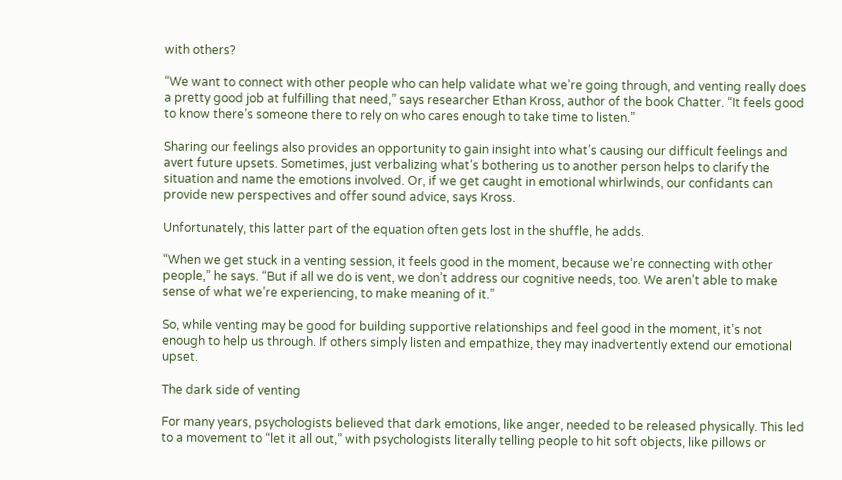with others?

“We want to connect with other people who can help validate what we’re going through, and venting really does a pretty good job at fulfilling that need,” says researcher Ethan Kross, author of the book Chatter. “It feels good to know there’s someone there to rely on who cares enough to take time to listen.”

Sharing our feelings also provides an opportunity to gain insight into what’s causing our difficult feelings and avert future upsets. Sometimes, just verbalizing what’s bothering us to another person helps to clarify the situation and name the emotions involved. Or, if we get caught in emotional whirlwinds, our confidants can provide new perspectives and offer sound advice, says Kross.

Unfortunately, this latter part of the equation often gets lost in the shuffle, he adds.

“When we get stuck in a venting session, it feels good in the moment, because we’re connecting with other people,” he says. “But if all we do is vent, we don’t address our cognitive needs, too. We aren’t able to make sense of what we’re experiencing, to make meaning of it.”

So, while venting may be good for building supportive relationships and feel good in the moment, it’s not enough to help us through. If others simply listen and empathize, they may inadvertently extend our emotional upset.

The dark side of venting

For many years, psychologists believed that dark emotions, like anger, needed to be released physically. This led to a movement to “let it all out,” with psychologists literally telling people to hit soft objects, like pillows or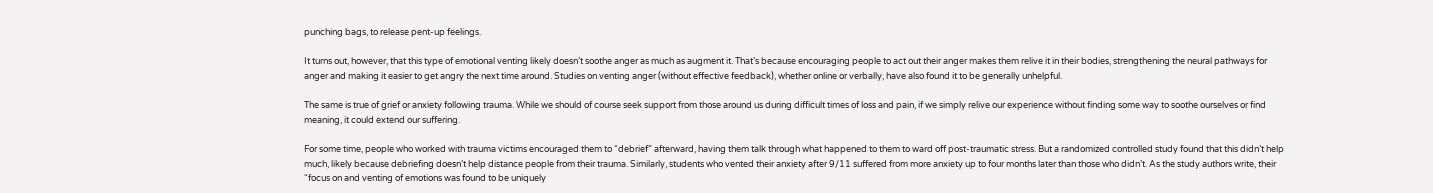punching bags, to release pent-up feelings.

It turns out, however, that this type of emotional venting likely doesn’t soothe anger as much as augment it. That’s because encouraging people to act out their anger makes them relive it in their bodies, strengthening the neural pathways for anger and making it easier to get angry the next time around. Studies on venting anger (without effective feedback), whether online or verbally, have also found it to be generally unhelpful.

The same is true of grief or anxiety following trauma. While we should of course seek support from those around us during difficult times of loss and pain, if we simply relive our experience without finding some way to soothe ourselves or find meaning, it could extend our suffering.

For some time, people who worked with trauma victims encouraged them to “debrief” afterward, having them talk through what happened to them to ward off post-traumatic stress. But a randomized controlled study found that this didn’t help much, likely because debriefing doesn’t help distance people from their trauma. Similarly, students who vented their anxiety after 9/11 suffered from more anxiety up to four months later than those who didn’t. As the study authors write, their “focus on and venting of emotions was found to be uniquely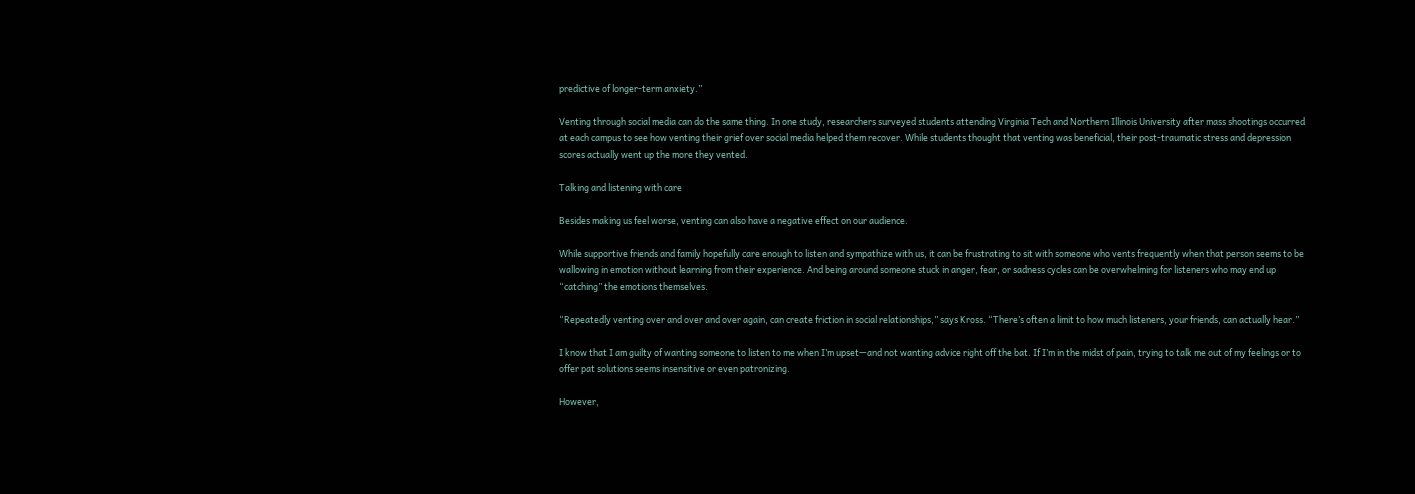predictive of longer-term anxiety.”

Venting through social media can do the same thing. In one study, researchers surveyed students attending Virginia Tech and Northern Illinois University after mass shootings occurred at each campus to see how venting their grief over social media helped them recover. While students thought that venting was beneficial, their post-traumatic stress and depression scores actually went up the more they vented.

Talking and listening with care

Besides making us feel worse, venting can also have a negative effect on our audience.

While supportive friends and family hopefully care enough to listen and sympathize with us, it can be frustrating to sit with someone who vents frequently when that person seems to be wallowing in emotion without learning from their experience. And being around someone stuck in anger, fear, or sadness cycles can be overwhelming for listeners who may end up “catching” the emotions themselves.

“Repeatedly venting over and over and over again, can create friction in social relationships,” says Kross. “There’s often a limit to how much listeners, your friends, can actually hear.”

I know that I am guilty of wanting someone to listen to me when I’m upset—and not wanting advice right off the bat. If I’m in the midst of pain, trying to talk me out of my feelings or to offer pat solutions seems insensitive or even patronizing.

However,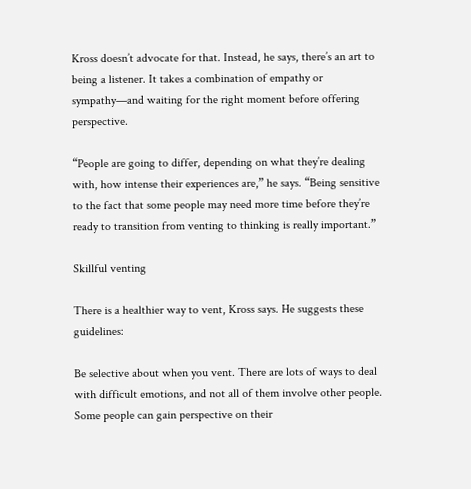Kross doesn’t advocate for that. Instead, he says, there’s an art to being a listener. It takes a combination of empathy or sympathy—and waiting for the right moment before offering perspective.

“People are going to differ, depending on what they’re dealing with, how intense their experiences are,” he says. “Being sensitive to the fact that some people may need more time before they’re ready to transition from venting to thinking is really important.”

Skillful venting

There is a healthier way to vent, Kross says. He suggests these guidelines:

Be selective about when you vent. There are lots of ways to deal with difficult emotions, and not all of them involve other people. Some people can gain perspective on their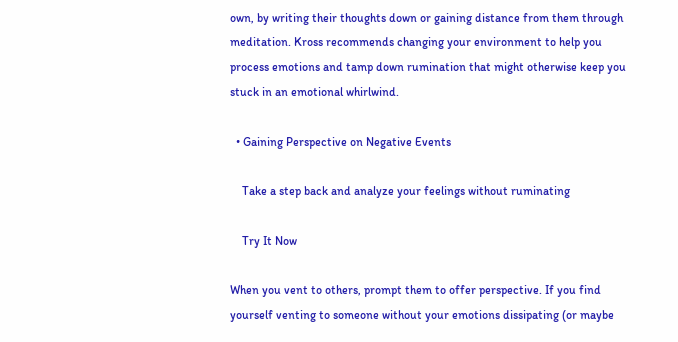own, by writing their thoughts down or gaining distance from them through meditation. Kross recommends changing your environment to help you process emotions and tamp down rumination that might otherwise keep you stuck in an emotional whirlwind.

  • Gaining Perspective on Negative Events

    Take a step back and analyze your feelings without ruminating

    Try It Now

When you vent to others, prompt them to offer perspective. If you find yourself venting to someone without your emotions dissipating (or maybe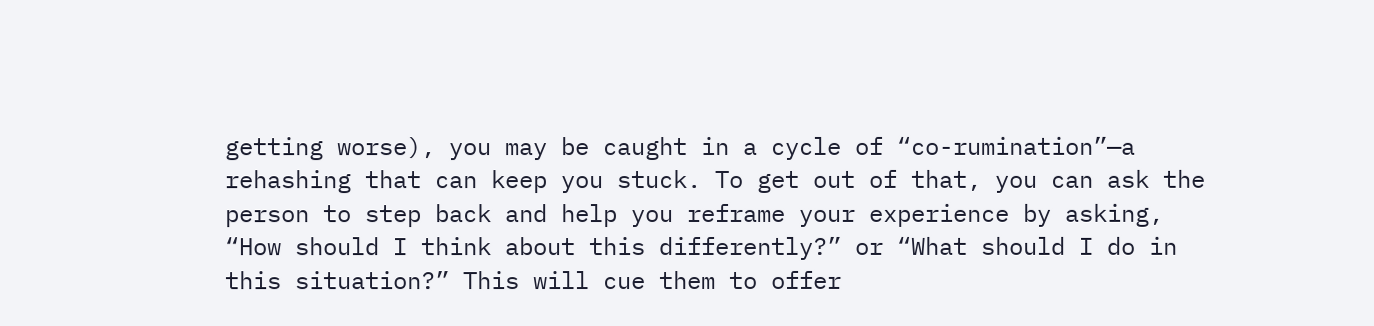getting worse), you may be caught in a cycle of “co-rumination”—a rehashing that can keep you stuck. To get out of that, you can ask the person to step back and help you reframe your experience by asking, “How should I think about this differently?” or “What should I do in this situation?” This will cue them to offer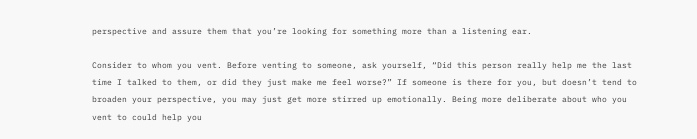perspective and assure them that you’re looking for something more than a listening ear.

Consider to whom you vent. Before venting to someone, ask yourself, “Did this person really help me the last time I talked to them, or did they just make me feel worse?” If someone is there for you, but doesn’t tend to broaden your perspective, you may just get more stirred up emotionally. Being more deliberate about who you vent to could help you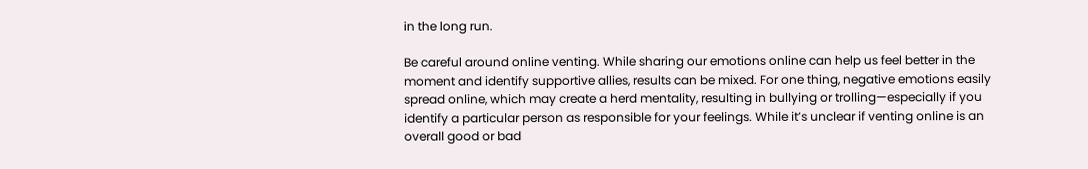in the long run.

Be careful around online venting. While sharing our emotions online can help us feel better in the moment and identify supportive allies, results can be mixed. For one thing, negative emotions easily spread online, which may create a herd mentality, resulting in bullying or trolling—especially if you identify a particular person as responsible for your feelings. While it’s unclear if venting online is an overall good or bad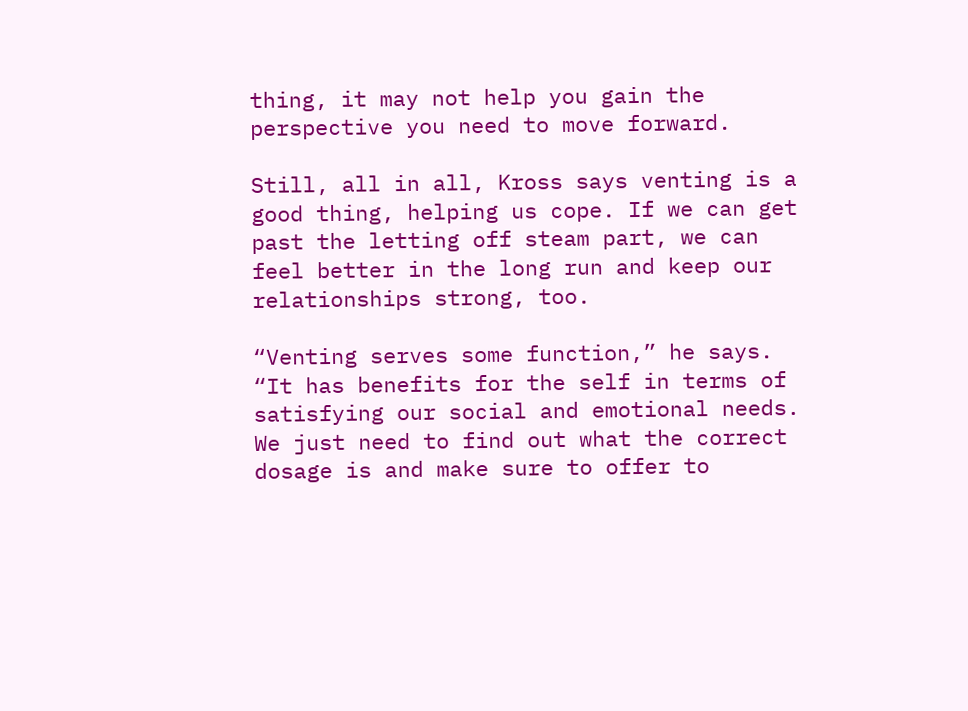thing, it may not help you gain the perspective you need to move forward.

Still, all in all, Kross says venting is a good thing, helping us cope. If we can get past the letting off steam part, we can feel better in the long run and keep our relationships strong, too.

“Venting serves some function,” he says. “It has benefits for the self in terms of satisfying our social and emotional needs. We just need to find out what the correct dosage is and make sure to offer to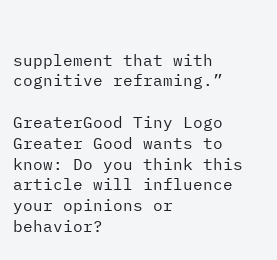supplement that with cognitive reframing.”

GreaterGood Tiny Logo Greater Good wants to know: Do you think this article will influence your opinions or behavior?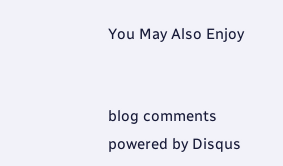You May Also Enjoy


blog comments powered by Disqus